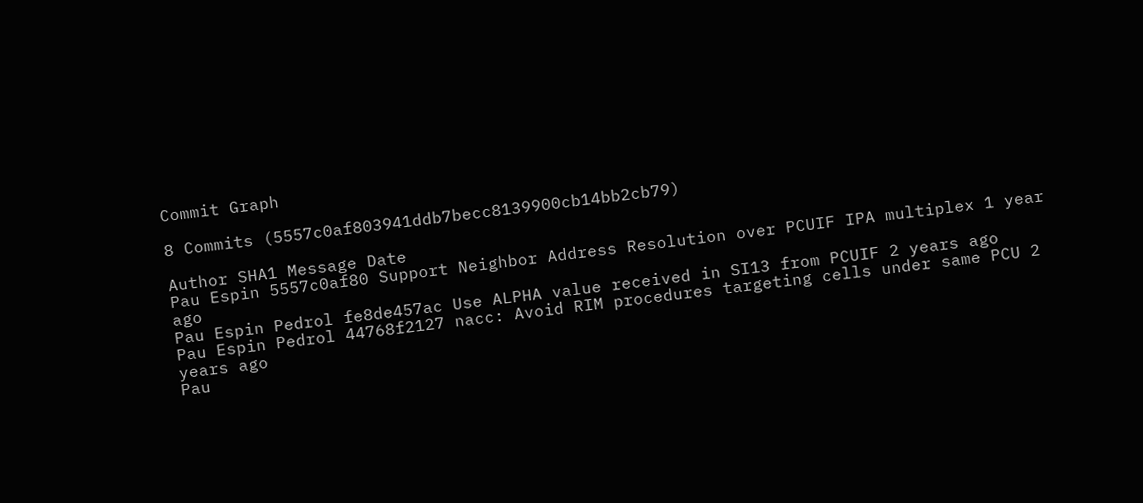Commit Graph

8 Commits (5557c0af803941ddb7becc8139900cb14bb2cb79)

Author SHA1 Message Date
Pau Espin 5557c0af80 Support Neighbor Address Resolution over PCUIF IPA multiplex 1 year ago
Pau Espin Pedrol fe8de457ac Use ALPHA value received in SI13 from PCUIF 2 years ago
Pau Espin Pedrol 44768f2127 nacc: Avoid RIM procedures targeting cells under same PCU 2 years ago
Pau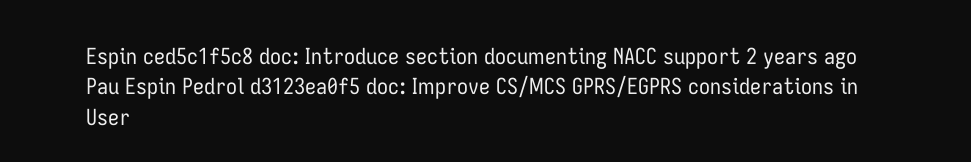Espin ced5c1f5c8 doc: Introduce section documenting NACC support 2 years ago
Pau Espin Pedrol d3123ea0f5 doc: Improve CS/MCS GPRS/EGPRS considerations in User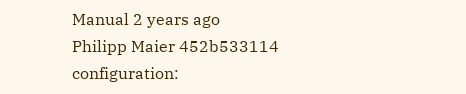Manual 2 years ago
Philipp Maier 452b533114 configuration: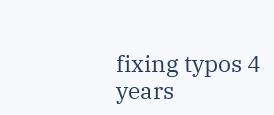fixing typos 4 years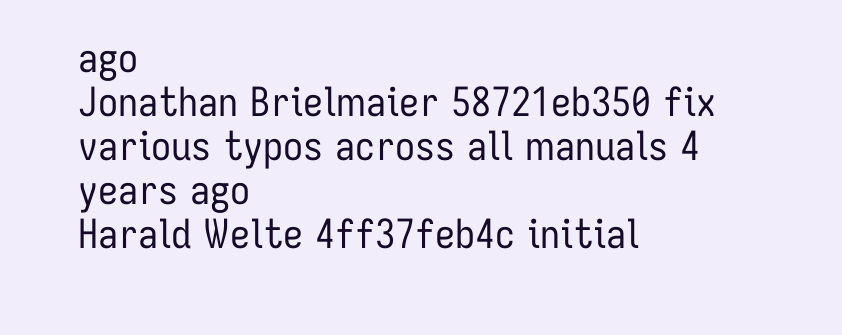ago
Jonathan Brielmaier 58721eb350 fix various typos across all manuals 4 years ago
Harald Welte 4ff37feb4c initial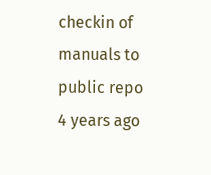checkin of manuals to public repo 4 years ago